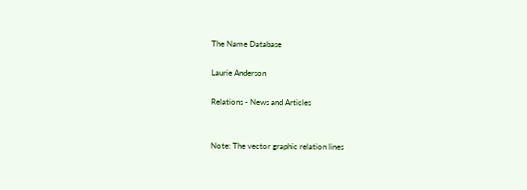The Name Database

Laurie Anderson

Relations - News and Articles


Note: The vector graphic relation lines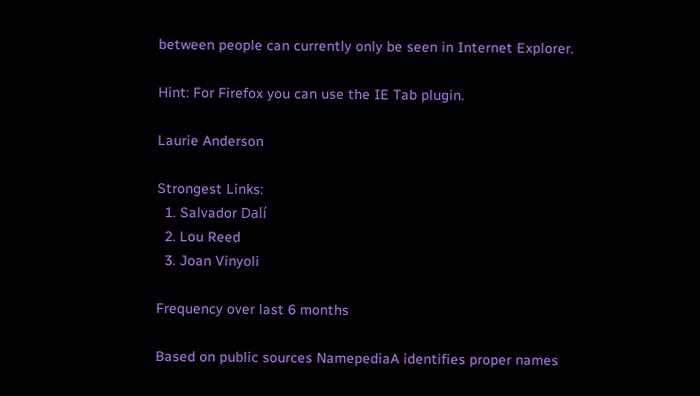between people can currently only be seen in Internet Explorer.

Hint: For Firefox you can use the IE Tab plugin.

Laurie Anderson

Strongest Links:
  1. Salvador Dalí
  2. Lou Reed
  3. Joan Vinyoli

Frequency over last 6 months

Based on public sources NamepediaA identifies proper names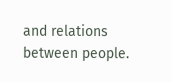and relations between people.